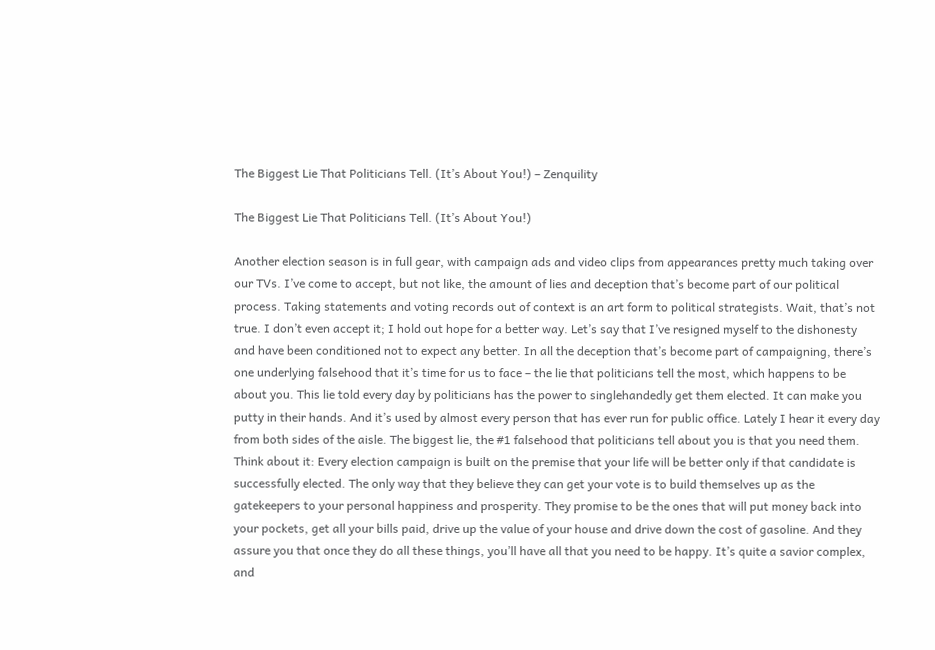The Biggest Lie That Politicians Tell. (It’s About You!) – Zenquility

The Biggest Lie That Politicians Tell. (It’s About You!)

Another election season is in full gear, with campaign ads and video clips from appearances pretty much taking over our TVs. I’ve come to accept, but not like, the amount of lies and deception that’s become part of our political process. Taking statements and voting records out of context is an art form to political strategists. Wait, that’s not true. I don’t even accept it; I hold out hope for a better way. Let’s say that I’ve resigned myself to the dishonesty and have been conditioned not to expect any better. In all the deception that’s become part of campaigning, there’s one underlying falsehood that it’s time for us to face – the lie that politicians tell the most, which happens to be about you. This lie told every day by politicians has the power to singlehandedly get them elected. It can make you putty in their hands. And it’s used by almost every person that has ever run for public office. Lately I hear it every day from both sides of the aisle. The biggest lie, the #1 falsehood that politicians tell about you is that you need them. Think about it: Every election campaign is built on the premise that your life will be better only if that candidate is successfully elected. The only way that they believe they can get your vote is to build themselves up as the gatekeepers to your personal happiness and prosperity. They promise to be the ones that will put money back into your pockets, get all your bills paid, drive up the value of your house and drive down the cost of gasoline. And they assure you that once they do all these things, you’ll have all that you need to be happy. It’s quite a savior complex, and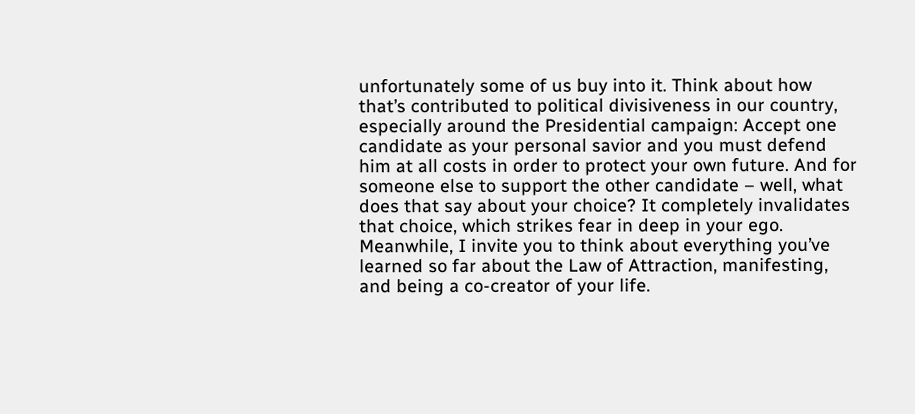unfortunately some of us buy into it. Think about how that’s contributed to political divisiveness in our country, especially around the Presidential campaign: Accept one candidate as your personal savior and you must defend him at all costs in order to protect your own future. And for someone else to support the other candidate – well, what does that say about your choice? It completely invalidates that choice, which strikes fear in deep in your ego. Meanwhile, I invite you to think about everything you’ve learned so far about the Law of Attraction, manifesting, and being a co-creator of your life.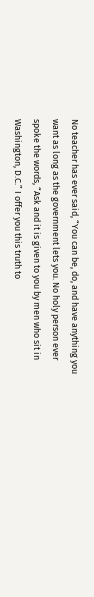No teacher has ever said, “You can be, do, and have anything you want as long as the government lets you. No holy person ever spoke the words, “Ask and it is given to you by men who sit in Washington, D.C.” I offer you this truth to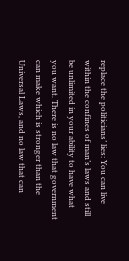replace the politicians’ lies: You can live within the confines of man’s laws and still be unlimited in your ability to have what you want. There is no law that government can make which is stronger than the Universal Laws, and no law that can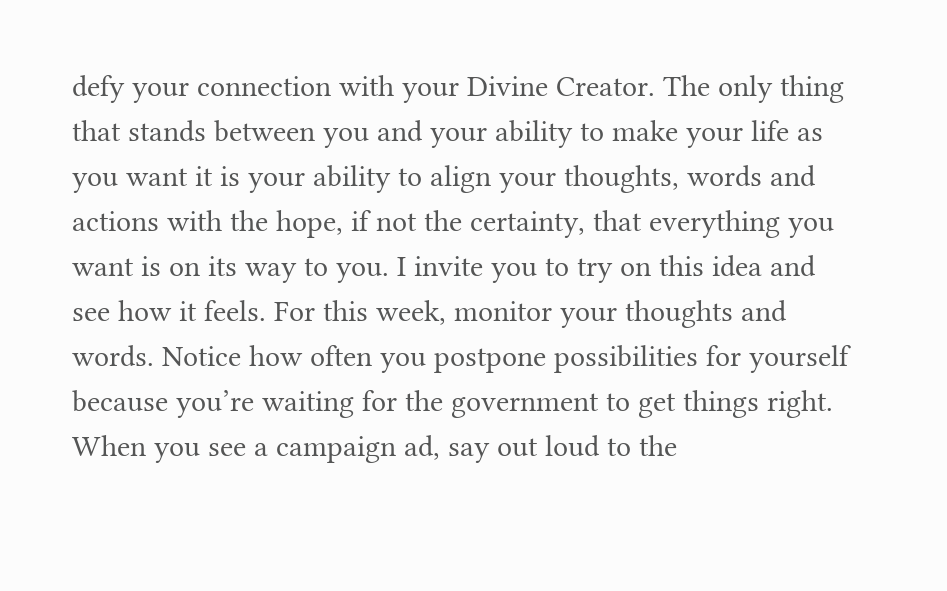defy your connection with your Divine Creator. The only thing that stands between you and your ability to make your life as you want it is your ability to align your thoughts, words and actions with the hope, if not the certainty, that everything you want is on its way to you. I invite you to try on this idea and see how it feels. For this week, monitor your thoughts and words. Notice how often you postpone possibilities for yourself because you’re waiting for the government to get things right. When you see a campaign ad, say out loud to the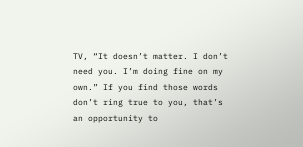TV, “It doesn’t matter. I don’t need you. I’m doing fine on my own.” If you find those words don’t ring true to you, that’s an opportunity to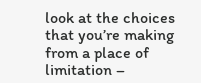look at the choices that you’re making from a place of limitation –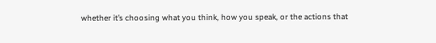whether it’s choosing what you think, how you speak, or the actions that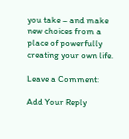you take – and make new choices from a place of powerfully creating your own life.

Leave a Comment:

Add Your Reply